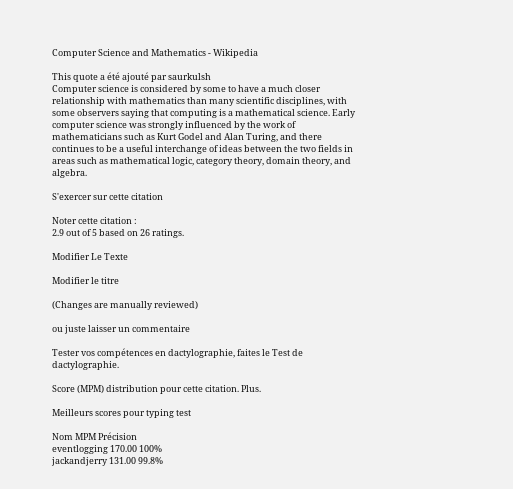Computer Science and Mathematics - Wikipedia

This quote a été ajouté par saurkulsh
Computer science is considered by some to have a much closer relationship with mathematics than many scientific disciplines, with some observers saying that computing is a mathematical science. Early computer science was strongly influenced by the work of mathematicians such as Kurt Godel and Alan Turing, and there continues to be a useful interchange of ideas between the two fields in areas such as mathematical logic, category theory, domain theory, and algebra.

S'exercer sur cette citation

Noter cette citation :
2.9 out of 5 based on 26 ratings.

Modifier Le Texte

Modifier le titre

(Changes are manually reviewed)

ou juste laisser un commentaire

Tester vos compétences en dactylographie, faites le Test de dactylographie.

Score (MPM) distribution pour cette citation. Plus.

Meilleurs scores pour typing test

Nom MPM Précision
eventlogging 170.00 100%
jackandjerry 131.00 99.8%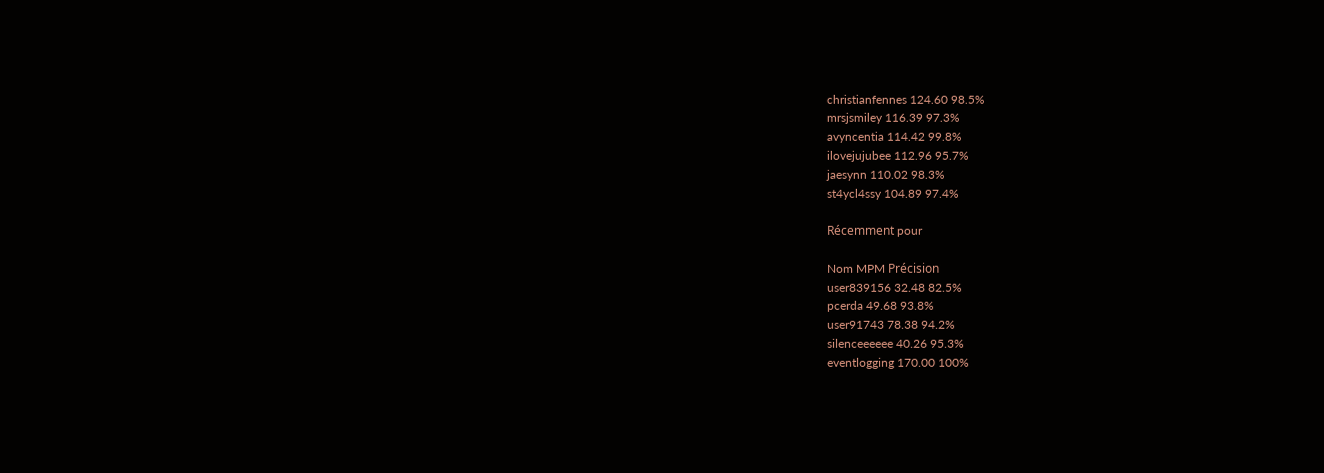christianfennes 124.60 98.5%
mrsjsmiley 116.39 97.3%
avyncentia 114.42 99.8%
ilovejujubee 112.96 95.7%
jaesynn 110.02 98.3%
st4ycl4ssy 104.89 97.4%

Récemment pour

Nom MPM Précision
user839156 32.48 82.5%
pcerda 49.68 93.8%
user91743 78.38 94.2%
silenceeeeee 40.26 95.3%
eventlogging 170.00 100%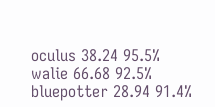oculus 38.24 95.5%
walie 66.68 92.5%
bluepotter 28.94 91.4%